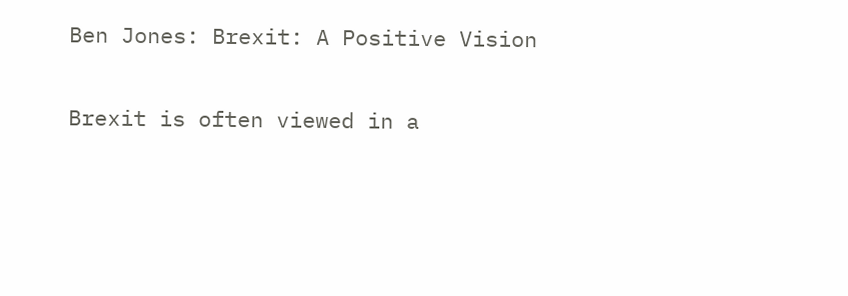Ben Jones: Brexit: A Positive Vision

Brexit is often viewed in a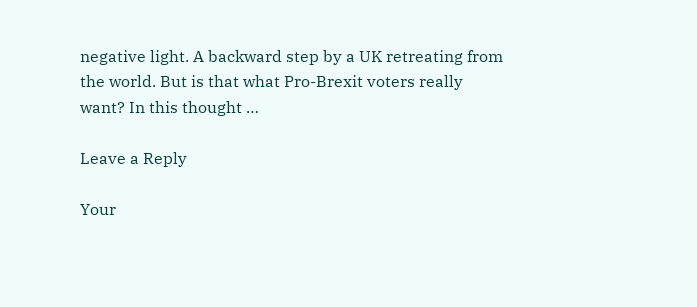negative light. A backward step by a UK retreating from the world. But is that what Pro-Brexit voters really want? In this thought …

Leave a Reply

Your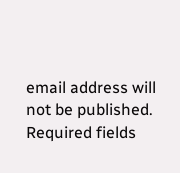email address will not be published. Required fields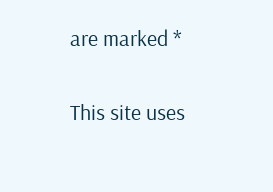are marked *

This site uses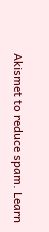Akismet to reduce spam. Learn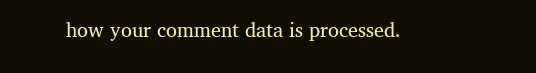how your comment data is processed.